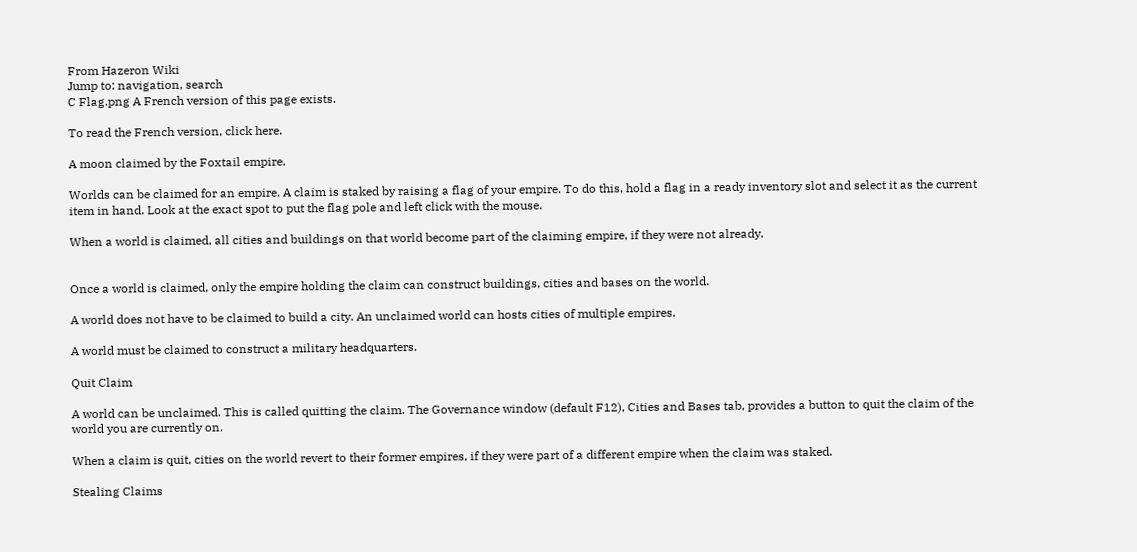From Hazeron Wiki
Jump to: navigation, search
C Flag.png A French version of this page exists.

To read the French version, click here.

A moon claimed by the Foxtail empire.

Worlds can be claimed for an empire. A claim is staked by raising a flag of your empire. To do this, hold a flag in a ready inventory slot and select it as the current item in hand. Look at the exact spot to put the flag pole and left click with the mouse.

When a world is claimed, all cities and buildings on that world become part of the claiming empire, if they were not already.


Once a world is claimed, only the empire holding the claim can construct buildings, cities and bases on the world.

A world does not have to be claimed to build a city. An unclaimed world can hosts cities of multiple empires.

A world must be claimed to construct a military headquarters.

Quit Claim

A world can be unclaimed. This is called quitting the claim. The Governance window (default F12), Cities and Bases tab, provides a button to quit the claim of the world you are currently on.

When a claim is quit, cities on the world revert to their former empires, if they were part of a different empire when the claim was staked.

Stealing Claims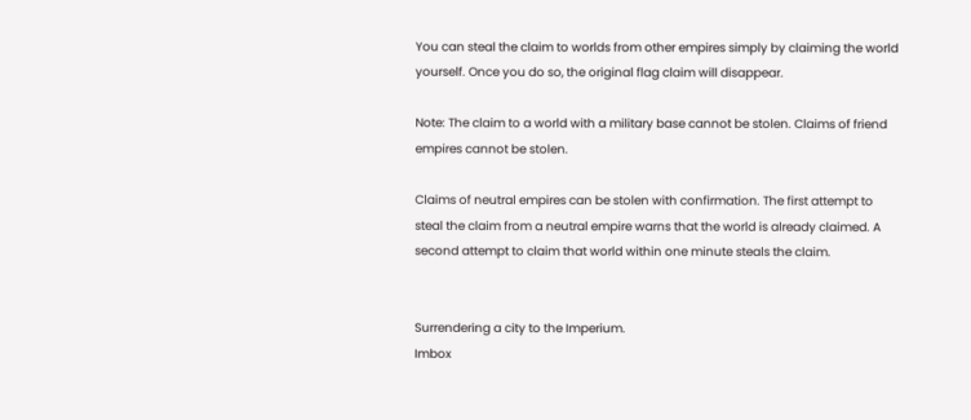You can steal the claim to worlds from other empires simply by claiming the world yourself. Once you do so, the original flag claim will disappear.

Note: The claim to a world with a military base cannot be stolen. Claims of friend empires cannot be stolen.

Claims of neutral empires can be stolen with confirmation. The first attempt to steal the claim from a neutral empire warns that the world is already claimed. A second attempt to claim that world within one minute steals the claim.


Surrendering a city to the Imperium.
Imbox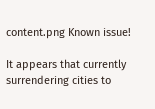content.png Known issue!

It appears that currently surrendering cities to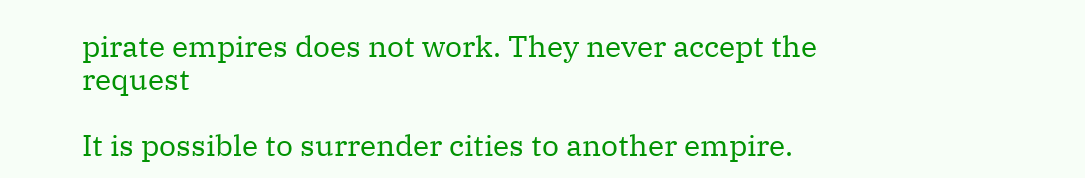pirate empires does not work. They never accept the request

It is possible to surrender cities to another empire.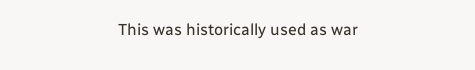This was historically used as war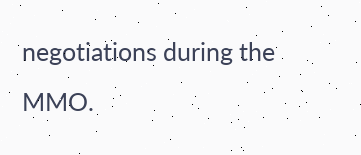negotiations during the MMO.